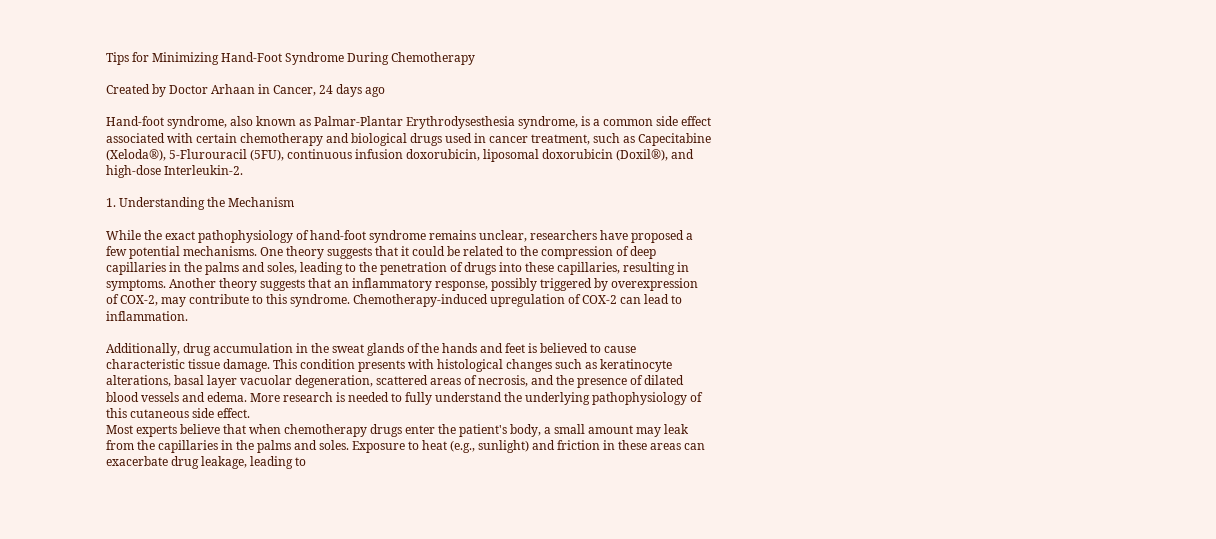Tips for Minimizing Hand-Foot Syndrome During Chemotherapy

Created by Doctor Arhaan in Cancer, 24 days ago

Hand-foot syndrome, also known as Palmar-Plantar Erythrodysesthesia syndrome, is a common side effect associated with certain chemotherapy and biological drugs used in cancer treatment, such as Capecitabine (Xeloda®), 5-Flurouracil (5FU), continuous infusion doxorubicin, liposomal doxorubicin (Doxil®), and high-dose Interleukin-2.

1. Understanding the Mechanism

While the exact pathophysiology of hand-foot syndrome remains unclear, researchers have proposed a few potential mechanisms. One theory suggests that it could be related to the compression of deep capillaries in the palms and soles, leading to the penetration of drugs into these capillaries, resulting in symptoms. Another theory suggests that an inflammatory response, possibly triggered by overexpression of COX-2, may contribute to this syndrome. Chemotherapy-induced upregulation of COX-2 can lead to inflammation.

Additionally, drug accumulation in the sweat glands of the hands and feet is believed to cause characteristic tissue damage. This condition presents with histological changes such as keratinocyte alterations, basal layer vacuolar degeneration, scattered areas of necrosis, and the presence of dilated blood vessels and edema. More research is needed to fully understand the underlying pathophysiology of this cutaneous side effect.
Most experts believe that when chemotherapy drugs enter the patient's body, a small amount may leak from the capillaries in the palms and soles. Exposure to heat (e.g., sunlight) and friction in these areas can exacerbate drug leakage, leading to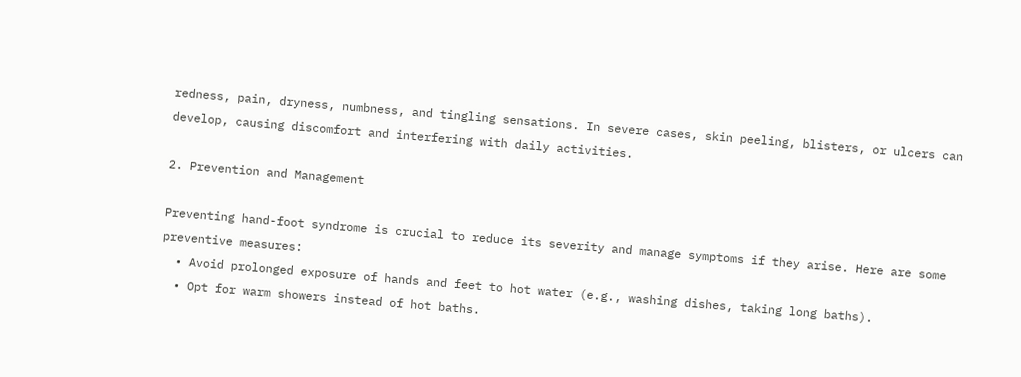redness, pain, dryness, numbness, and tingling sensations. In severe cases, skin peeling, blisters, or ulcers can develop, causing discomfort and interfering with daily activities.

2. Prevention and Management

Preventing hand-foot syndrome is crucial to reduce its severity and manage symptoms if they arise. Here are some preventive measures:
  • Avoid prolonged exposure of hands and feet to hot water (e.g., washing dishes, taking long baths).
  • Opt for warm showers instead of hot baths.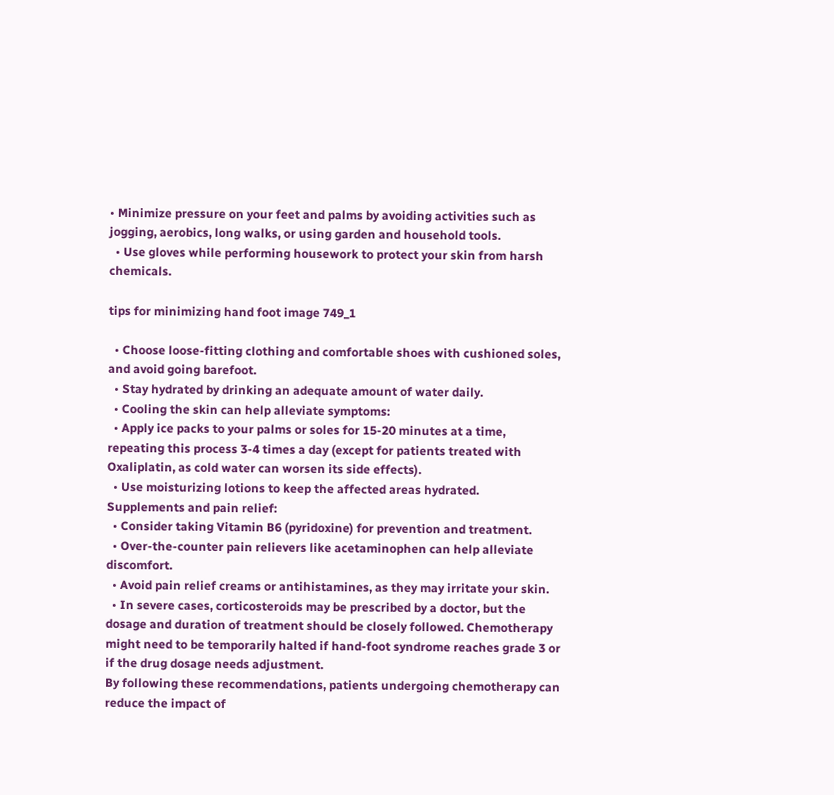• Minimize pressure on your feet and palms by avoiding activities such as jogging, aerobics, long walks, or using garden and household tools.
  • Use gloves while performing housework to protect your skin from harsh chemicals.

tips for minimizing hand foot image 749_1

  • Choose loose-fitting clothing and comfortable shoes with cushioned soles, and avoid going barefoot.
  • Stay hydrated by drinking an adequate amount of water daily.
  • Cooling the skin can help alleviate symptoms:
  • Apply ice packs to your palms or soles for 15-20 minutes at a time, repeating this process 3-4 times a day (except for patients treated with Oxaliplatin, as cold water can worsen its side effects).
  • Use moisturizing lotions to keep the affected areas hydrated.
Supplements and pain relief:
  • Consider taking Vitamin B6 (pyridoxine) for prevention and treatment.
  • Over-the-counter pain relievers like acetaminophen can help alleviate discomfort.
  • Avoid pain relief creams or antihistamines, as they may irritate your skin.
  • In severe cases, corticosteroids may be prescribed by a doctor, but the dosage and duration of treatment should be closely followed. Chemotherapy might need to be temporarily halted if hand-foot syndrome reaches grade 3 or if the drug dosage needs adjustment.
By following these recommendations, patients undergoing chemotherapy can reduce the impact of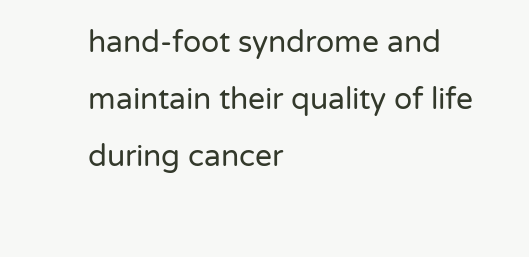hand-foot syndrome and maintain their quality of life during cancer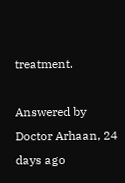treatment.

Answered by Doctor Arhaan, 24 days ago